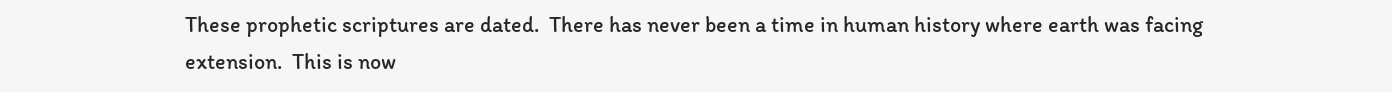These prophetic scriptures are dated.  There has never been a time in human history where earth was facing extension.  This is now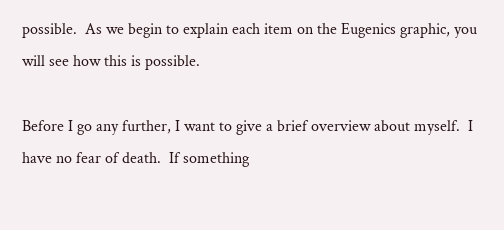possible.  As we begin to explain each item on the Eugenics graphic, you will see how this is possible.

Before I go any further, I want to give a brief overview about myself.  I have no fear of death.  If something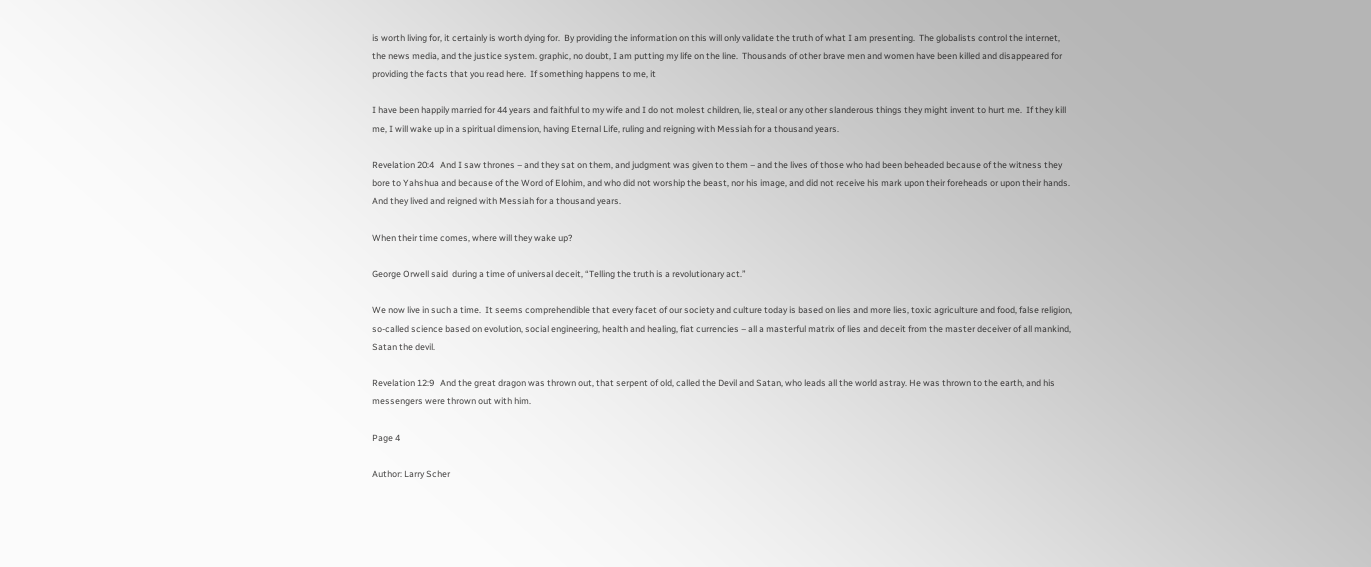is worth living for, it certainly is worth dying for.  By providing the information on this will only validate the truth of what I am presenting.  The globalists control the internet, the news media, and the justice system. graphic, no doubt, I am putting my life on the line.  Thousands of other brave men and women have been killed and disappeared for providing the facts that you read here.  If something happens to me, it

I have been happily married for 44 years and faithful to my wife and I do not molest children, lie, steal or any other slanderous things they might invent to hurt me.  If they kill me, I will wake up in a spiritual dimension, having Eternal Life, ruling and reigning with Messiah for a thousand years.

Revelation 20:4   And I saw thrones – and they sat on them, and judgment was given to them – and the lives of those who had been beheaded because of the witness they bore to Yahshua and because of the Word of Elohim, and who did not worship the beast, nor his image, and did not receive his mark upon their foreheads or upon their hands. And they lived and reigned with Messiah for a thousand years.

When their time comes, where will they wake up?

George Orwell said  during a time of universal deceit, “Telling the truth is a revolutionary act.”

We now live in such a time.  It seems comprehendible that every facet of our society and culture today is based on lies and more lies, toxic agriculture and food, false religion, so-called science based on evolution, social engineering, health and healing, fiat currencies – all a masterful matrix of lies and deceit from the master deceiver of all mankind, Satan the devil.

Revelation 12:9   And the great dragon was thrown out, that serpent of old, called the Devil and Satan, who leads all the world astray. He was thrown to the earth, and his messengers were thrown out with him.

Page 4

Author: Larry Scher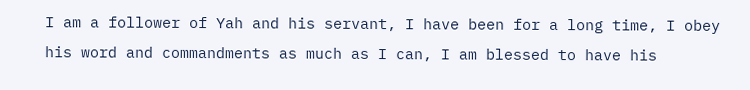I am a follower of Yah and his servant, I have been for a long time, I obey his word and commandments as much as I can, I am blessed to have his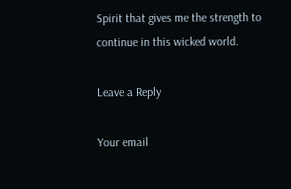Spirit that gives me the strength to continue in this wicked world.

Leave a Reply

Your email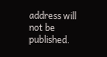address will not be published.